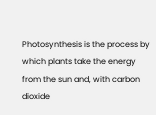Photosynthesis is the process by which plants take the energy from the sun and, with carbon dioxide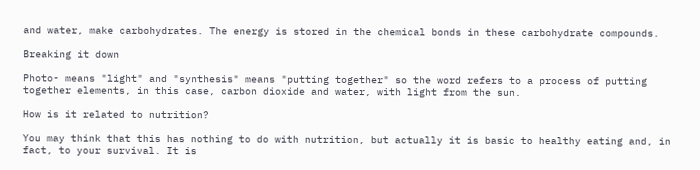and water, make carbohydrates. The energy is stored in the chemical bonds in these carbohydrate compounds.

Breaking it down

Photo- means "light" and "synthesis" means "putting together" so the word refers to a process of putting together elements, in this case, carbon dioxide and water, with light from the sun.

How is it related to nutrition?

You may think that this has nothing to do with nutrition, but actually it is basic to healthy eating and, in fact, to your survival. It is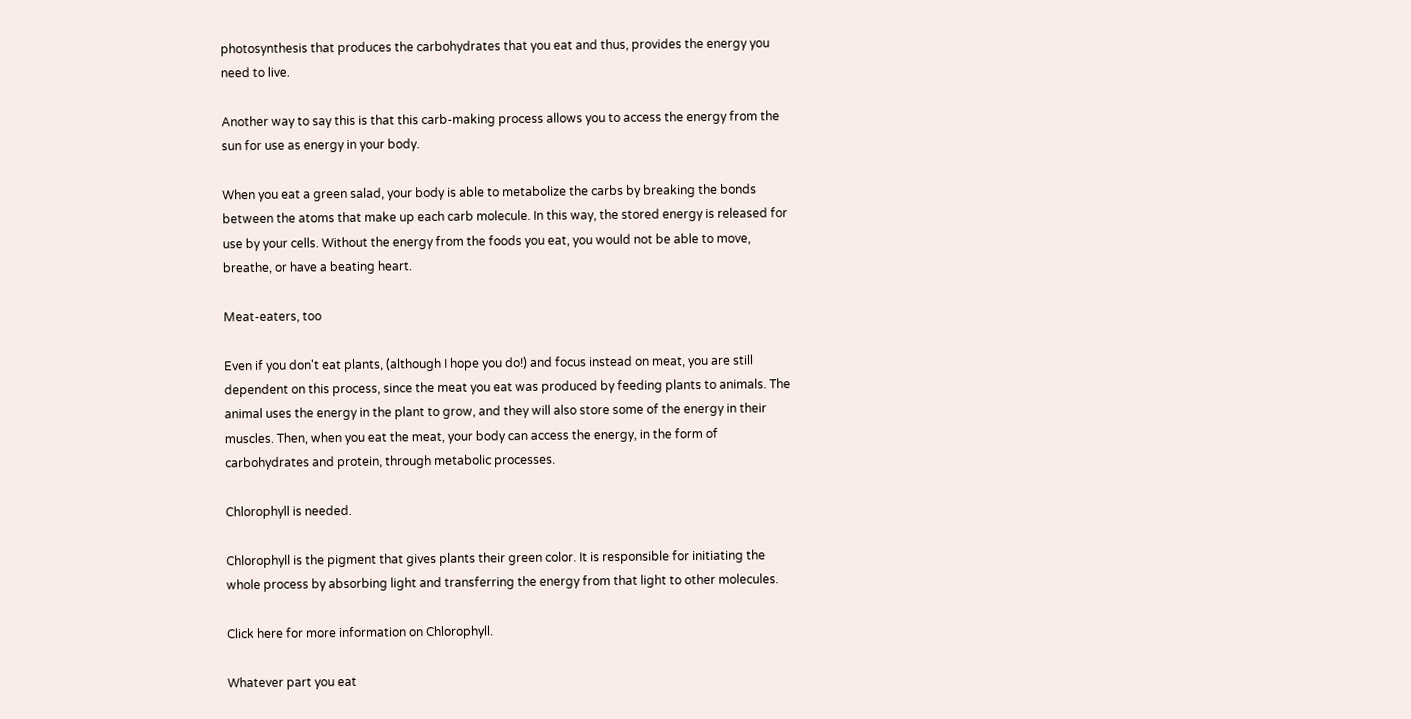photosynthesis that produces the carbohydrates that you eat and thus, provides the energy you need to live.

Another way to say this is that this carb-making process allows you to access the energy from the sun for use as energy in your body.

When you eat a green salad, your body is able to metabolize the carbs by breaking the bonds between the atoms that make up each carb molecule. In this way, the stored energy is released for use by your cells. Without the energy from the foods you eat, you would not be able to move, breathe, or have a beating heart.

Meat-eaters, too

Even if you don't eat plants, (although I hope you do!) and focus instead on meat, you are still dependent on this process, since the meat you eat was produced by feeding plants to animals. The animal uses the energy in the plant to grow, and they will also store some of the energy in their muscles. Then, when you eat the meat, your body can access the energy, in the form of carbohydrates and protein, through metabolic processes.

Chlorophyll is needed.

Chlorophyll is the pigment that gives plants their green color. It is responsible for initiating the whole process by absorbing light and transferring the energy from that light to other molecules.

Click here for more information on Chlorophyll.

Whatever part you eat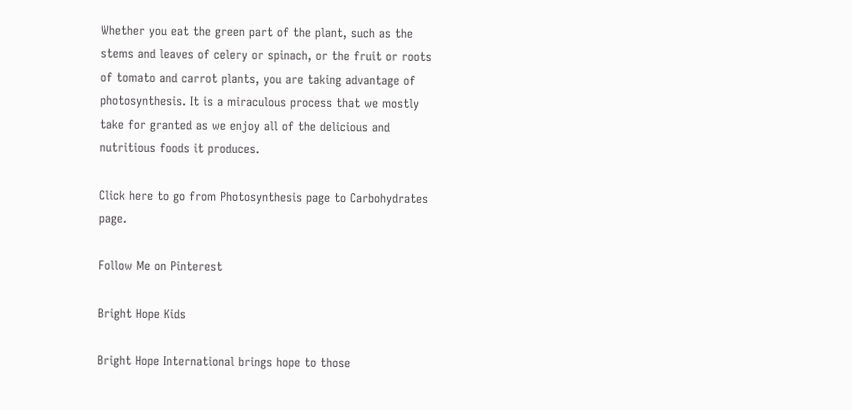Whether you eat the green part of the plant, such as the stems and leaves of celery or spinach, or the fruit or roots of tomato and carrot plants, you are taking advantage of photosynthesis. It is a miraculous process that we mostly take for granted as we enjoy all of the delicious and nutritious foods it produces.

Click here to go from Photosynthesis page to Carbohydrates page.

Follow Me on Pinterest

Bright Hope Kids

Bright Hope International brings hope to those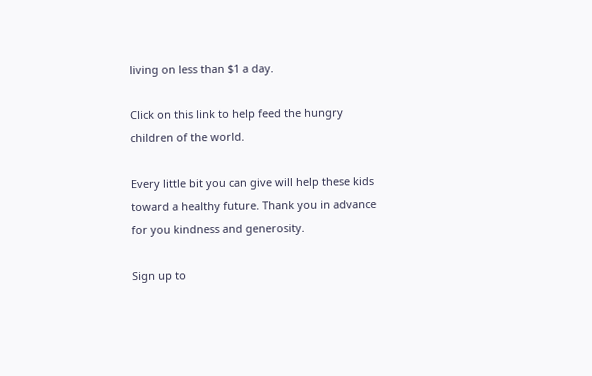living on less than $1 a day.

Click on this link to help feed the hungry children of the world.

Every little bit you can give will help these kids toward a healthy future. Thank you in advance for you kindness and generosity.

Sign up to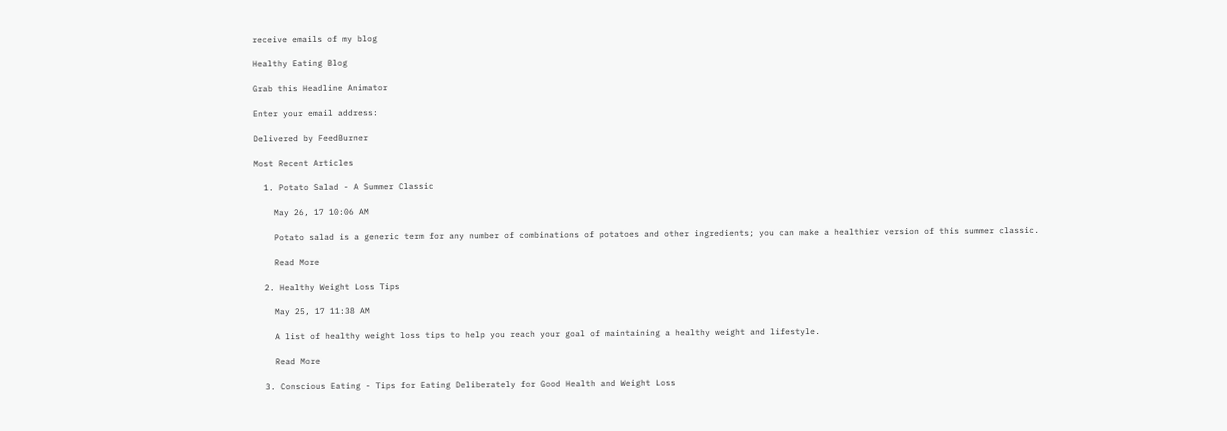receive emails of my blog

Healthy Eating Blog

Grab this Headline Animator

Enter your email address:

Delivered by FeedBurner

Most Recent Articles

  1. Potato Salad - A Summer Classic

    May 26, 17 10:06 AM

    Potato salad is a generic term for any number of combinations of potatoes and other ingredients; you can make a healthier version of this summer classic.

    Read More

  2. Healthy Weight Loss Tips

    May 25, 17 11:38 AM

    A list of healthy weight loss tips to help you reach your goal of maintaining a healthy weight and lifestyle.

    Read More

  3. Conscious Eating - Tips for Eating Deliberately for Good Health and Weight Loss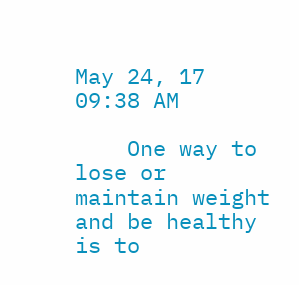May 24, 17 09:38 AM

    One way to lose or maintain weight and be healthy is to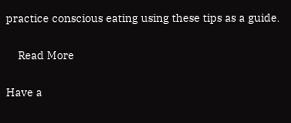practice conscious eating using these tips as a guide.

    Read More

Have a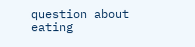question about eating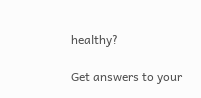healthy?

Get answers to your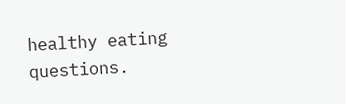healthy eating questions.